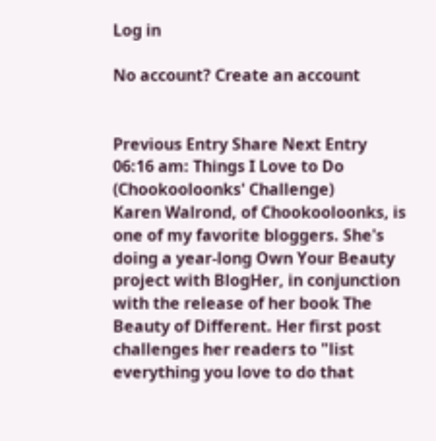Log in

No account? Create an account


Previous Entry Share Next Entry
06:16 am: Things I Love to Do (Chookooloonks' Challenge)
Karen Walrond, of Chookooloonks, is one of my favorite bloggers. She's doing a year-long Own Your Beauty project with BlogHer, in conjunction with the release of her book The Beauty of Different. Her first post challenges her readers to "list everything you love to do that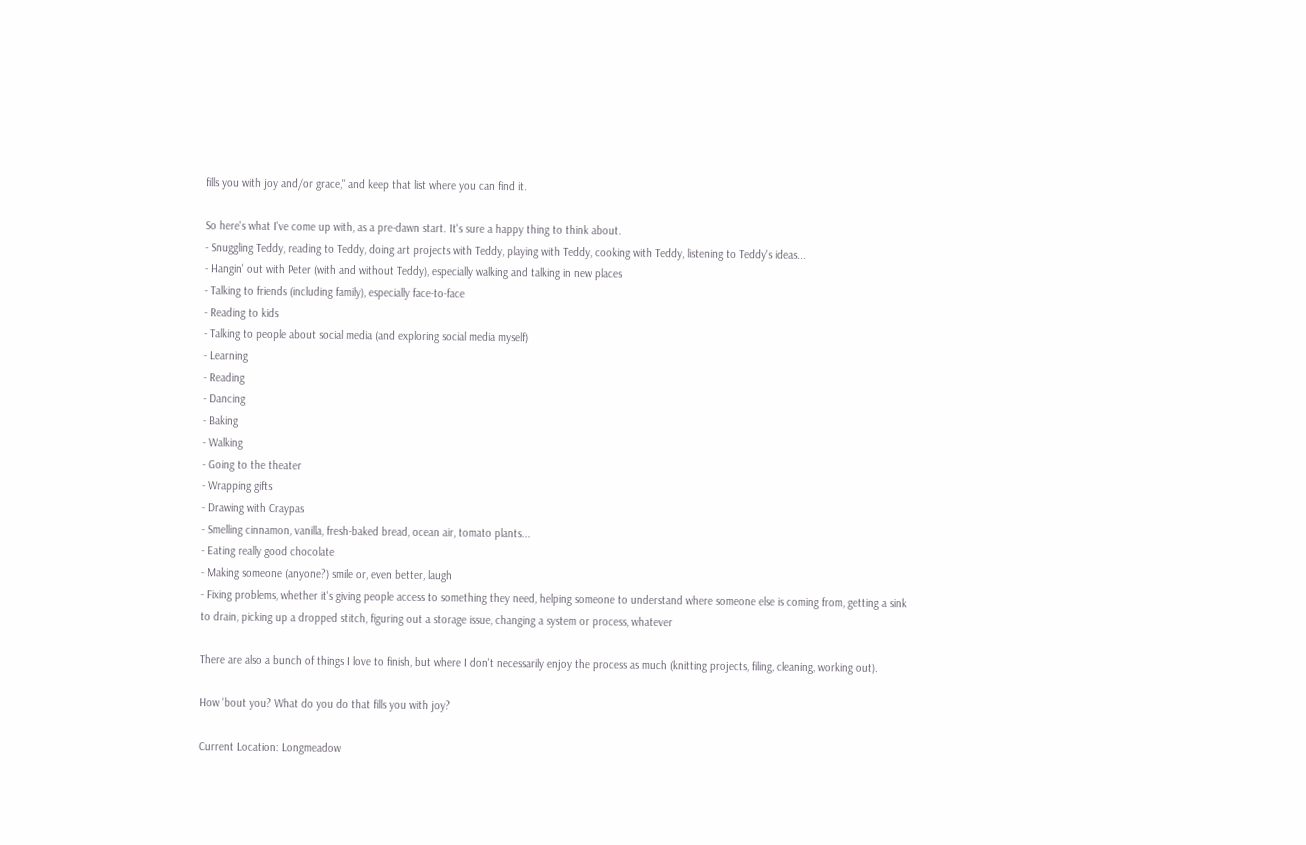fills you with joy and/or grace," and keep that list where you can find it.

So here's what I've come up with, as a pre-dawn start. It's sure a happy thing to think about.
- Snuggling Teddy, reading to Teddy, doing art projects with Teddy, playing with Teddy, cooking with Teddy, listening to Teddy's ideas...
- Hangin' out with Peter (with and without Teddy), especially walking and talking in new places
- Talking to friends (including family), especially face-to-face
- Reading to kids
- Talking to people about social media (and exploring social media myself)
- Learning
- Reading
- Dancing
- Baking
- Walking
- Going to the theater
- Wrapping gifts
- Drawing with Craypas
- Smelling cinnamon, vanilla, fresh-baked bread, ocean air, tomato plants...
- Eating really good chocolate
- Making someone (anyone?) smile or, even better, laugh
- Fixing problems, whether it's giving people access to something they need, helping someone to understand where someone else is coming from, getting a sink to drain, picking up a dropped stitch, figuring out a storage issue, changing a system or process, whatever

There are also a bunch of things I love to finish, but where I don't necessarily enjoy the process as much (knitting projects, filing, cleaning, working out).

How 'bout you? What do you do that fills you with joy?

Current Location: Longmeadow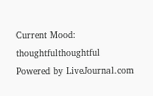Current Mood: thoughtfulthoughtful
Powered by LiveJournal.com